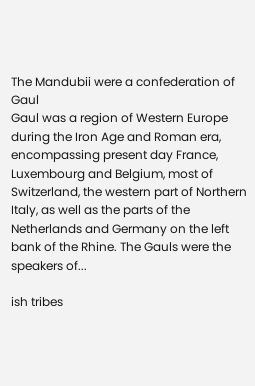The Mandubii were a confederation of Gaul
Gaul was a region of Western Europe during the Iron Age and Roman era, encompassing present day France, Luxembourg and Belgium, most of Switzerland, the western part of Northern Italy, as well as the parts of the Netherlands and Germany on the left bank of the Rhine. The Gauls were the speakers of...

ish tribes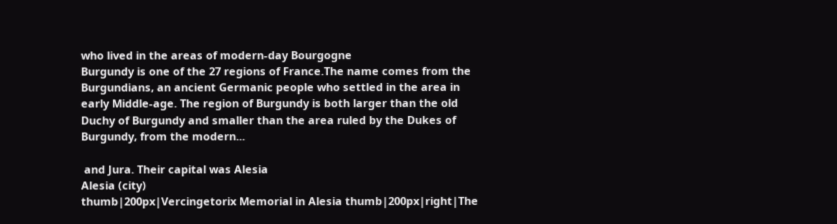who lived in the areas of modern-day Bourgogne
Burgundy is one of the 27 regions of France.The name comes from the Burgundians, an ancient Germanic people who settled in the area in early Middle-age. The region of Burgundy is both larger than the old Duchy of Burgundy and smaller than the area ruled by the Dukes of Burgundy, from the modern...

 and Jura. Their capital was Alesia
Alesia (city)
thumb|200px|Vercingetorix Memorial in Alesia thumb|200px|right|The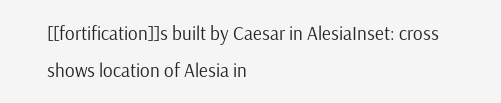[[fortification]]s built by Caesar in AlesiaInset: cross shows location of Alesia in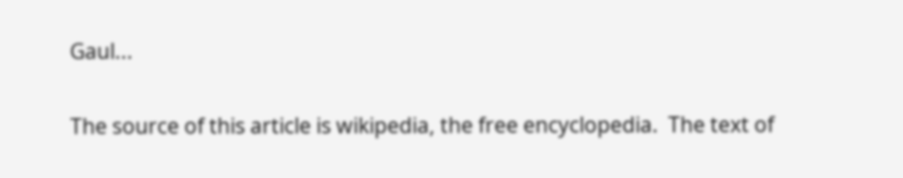Gaul...

The source of this article is wikipedia, the free encyclopedia.  The text of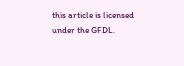this article is licensed under the GFDL.